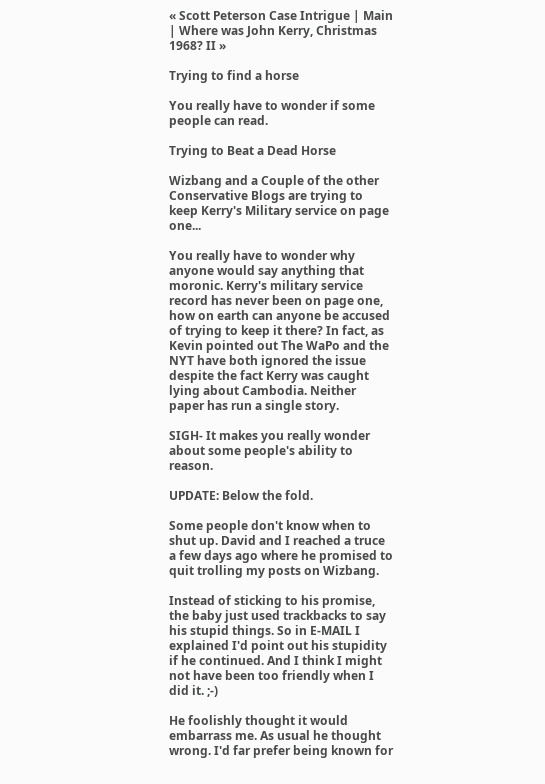« Scott Peterson Case Intrigue | Main | Where was John Kerry, Christmas 1968? II »

Trying to find a horse

You really have to wonder if some people can read.

Trying to Beat a Dead Horse

Wizbang and a Couple of the other Conservative Blogs are trying to keep Kerry's Military service on page one...

You really have to wonder why anyone would say anything that moronic. Kerry's military service record has never been on page one, how on earth can anyone be accused of trying to keep it there? In fact, as Kevin pointed out The WaPo and the NYT have both ignored the issue despite the fact Kerry was caught lying about Cambodia. Neither paper has run a single story.

SIGH- It makes you really wonder about some people's ability to reason.

UPDATE: Below the fold.

Some people don't know when to shut up. David and I reached a truce a few days ago where he promised to quit trolling my posts on Wizbang.

Instead of sticking to his promise, the baby just used trackbacks to say his stupid things. So in E-MAIL I explained I'd point out his stupidity if he continued. And I think I might not have been too friendly when I did it. ;-)

He foolishly thought it would embarrass me. As usual he thought wrong. I'd far prefer being known for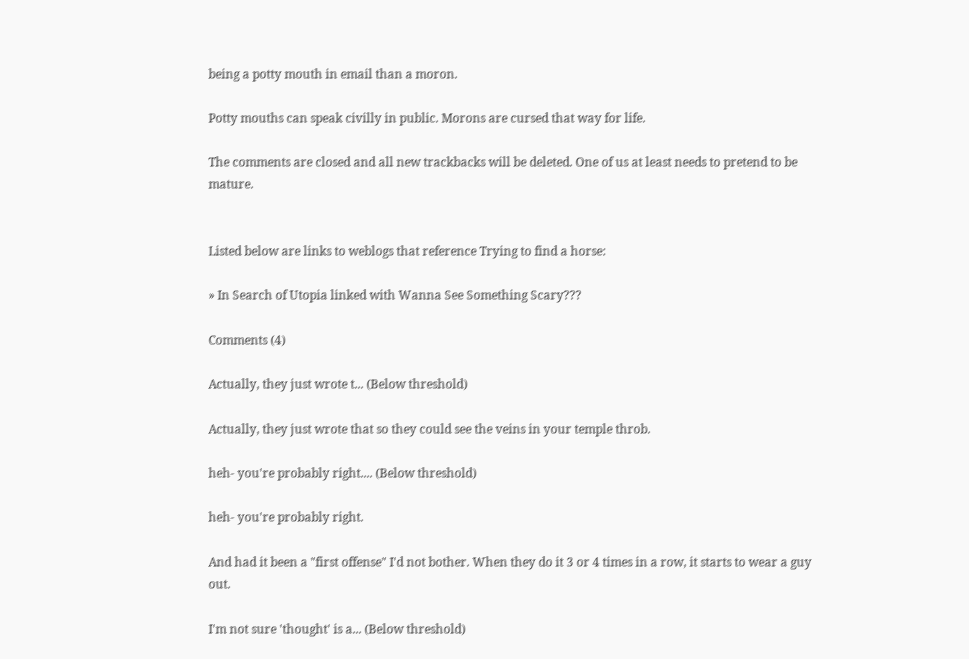being a potty mouth in email than a moron.

Potty mouths can speak civilly in public. Morons are cursed that way for life.

The comments are closed and all new trackbacks will be deleted. One of us at least needs to pretend to be mature.


Listed below are links to weblogs that reference Trying to find a horse:

» In Search of Utopia linked with Wanna See Something Scary???

Comments (4)

Actually, they just wrote t... (Below threshold)

Actually, they just wrote that so they could see the veins in your temple throb.

heh- you're probably right.... (Below threshold)

heh- you're probably right.

And had it been a "first offense" I'd not bother. When they do it 3 or 4 times in a row, it starts to wear a guy out.

I'm not sure 'thought' is a... (Below threshold)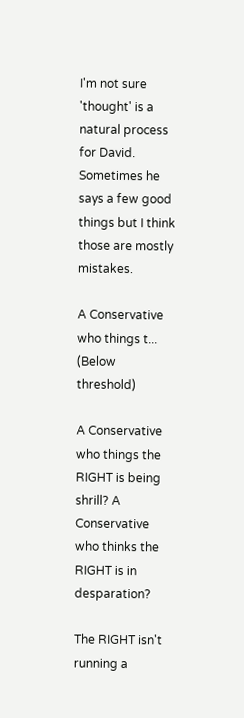I'm not sure 'thought' is a natural process for David. Sometimes he says a few good things but I think those are mostly mistakes.

A Conservative who things t... (Below threshold)

A Conservative who things the RIGHT is being shrill? A Conservative who thinks the RIGHT is in desparation?

The RIGHT isn't running a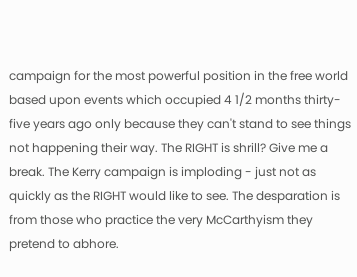campaign for the most powerful position in the free world based upon events which occupied 4 1/2 months thirty-five years ago only because they can't stand to see things not happening their way. The RIGHT is shrill? Give me a break. The Kerry campaign is imploding - just not as quickly as the RIGHT would like to see. The desparation is from those who practice the very McCarthyism they pretend to abhore.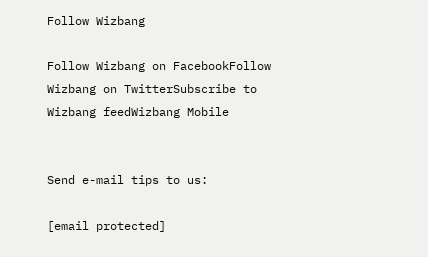Follow Wizbang

Follow Wizbang on FacebookFollow Wizbang on TwitterSubscribe to Wizbang feedWizbang Mobile


Send e-mail tips to us:

[email protected]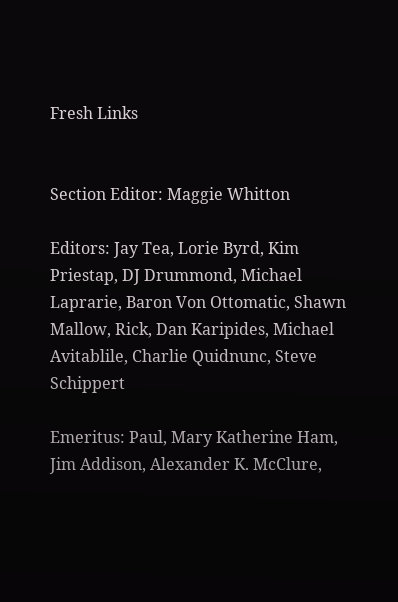Fresh Links


Section Editor: Maggie Whitton

Editors: Jay Tea, Lorie Byrd, Kim Priestap, DJ Drummond, Michael Laprarie, Baron Von Ottomatic, Shawn Mallow, Rick, Dan Karipides, Michael Avitablile, Charlie Quidnunc, Steve Schippert

Emeritus: Paul, Mary Katherine Ham, Jim Addison, Alexander K. McClure,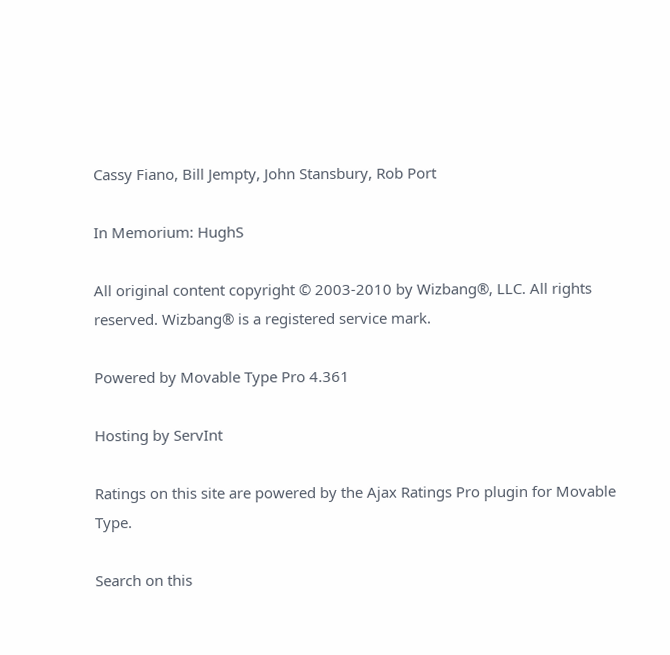Cassy Fiano, Bill Jempty, John Stansbury, Rob Port

In Memorium: HughS

All original content copyright © 2003-2010 by Wizbang®, LLC. All rights reserved. Wizbang® is a registered service mark.

Powered by Movable Type Pro 4.361

Hosting by ServInt

Ratings on this site are powered by the Ajax Ratings Pro plugin for Movable Type.

Search on this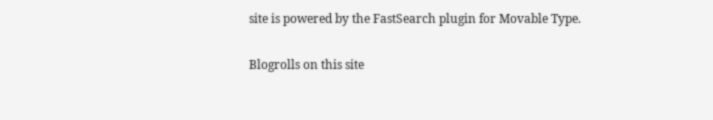site is powered by the FastSearch plugin for Movable Type.

Blogrolls on this site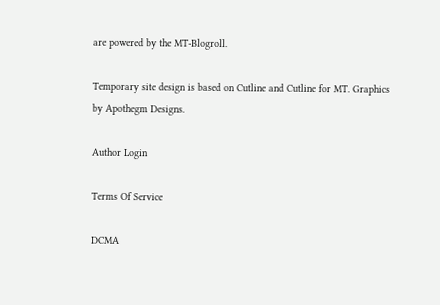are powered by the MT-Blogroll.

Temporary site design is based on Cutline and Cutline for MT. Graphics by Apothegm Designs.

Author Login

Terms Of Service

DCMA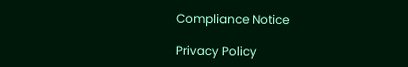Compliance Notice

Privacy Policy